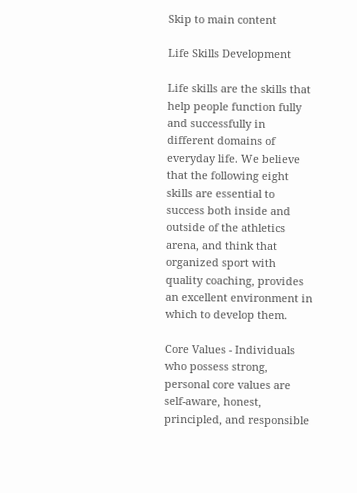Skip to main content

Life Skills Development

Life skills are the skills that help people function fully and successfully in different domains of everyday life. We believe that the following eight skills are essential to success both inside and outside of the athletics arena, and think that organized sport with quality coaching, provides an excellent environment in which to develop them.

Core Values - Individuals who possess strong, personal core values are self-aware, honest, principled, and responsible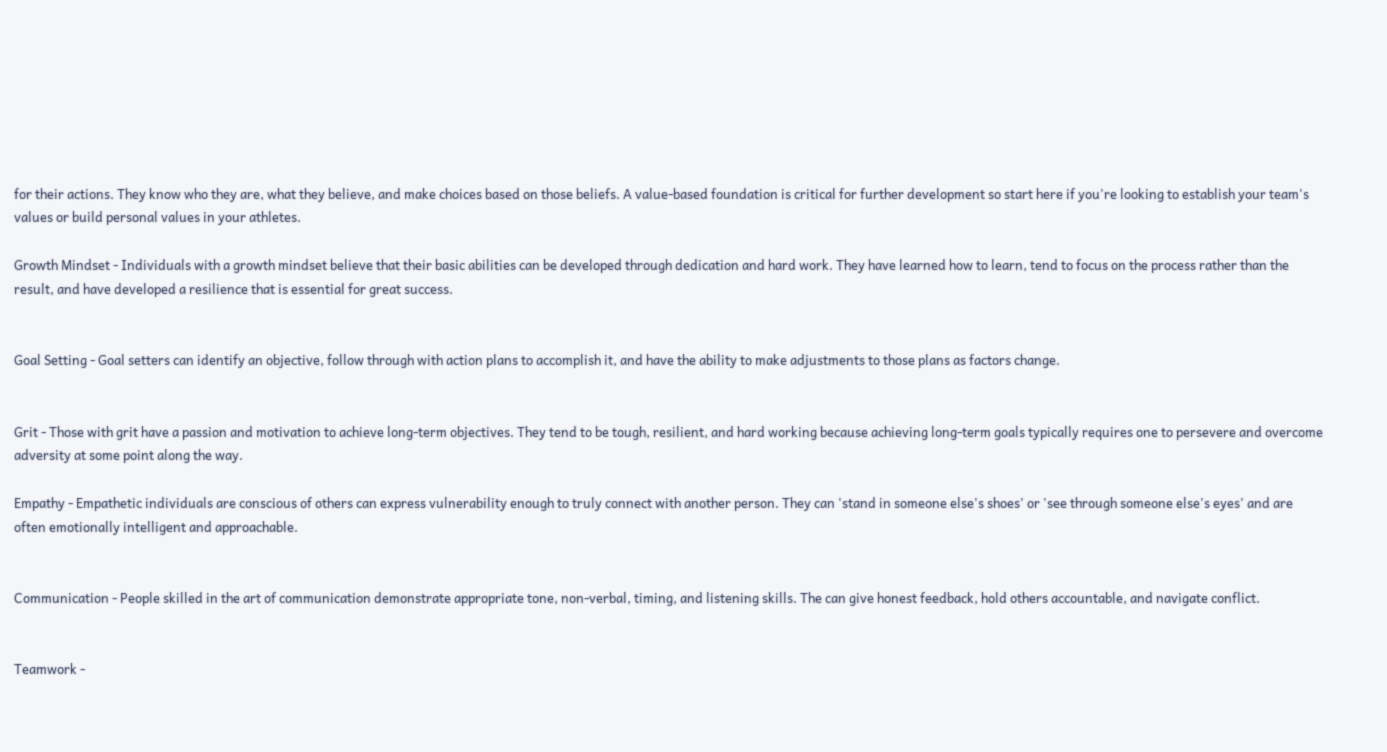for their actions. They know who they are, what they believe, and make choices based on those beliefs. A value-based foundation is critical for further development so start here if you're looking to establish your team's values or build personal values in your athletes.

Growth Mindset - Individuals with a growth mindset believe that their basic abilities can be developed through dedication and hard work. They have learned how to learn, tend to focus on the process rather than the result, and have developed a resilience that is essential for great success.


Goal Setting - Goal setters can identify an objective, follow through with action plans to accomplish it, and have the ability to make adjustments to those plans as factors change.


Grit - Those with grit have a passion and motivation to achieve long-term objectives. They tend to be tough, resilient, and hard working because achieving long-term goals typically requires one to persevere and overcome adversity at some point along the way.

Empathy - Empathetic individuals are conscious of others can express vulnerability enough to truly connect with another person. They can 'stand in someone else's shoes' or 'see through someone else's eyes' and are often emotionally intelligent and approachable.


Communication - People skilled in the art of communication demonstrate appropriate tone, non-verbal, timing, and listening skills. The can give honest feedback, hold others accountable, and navigate conflict.


Teamwork -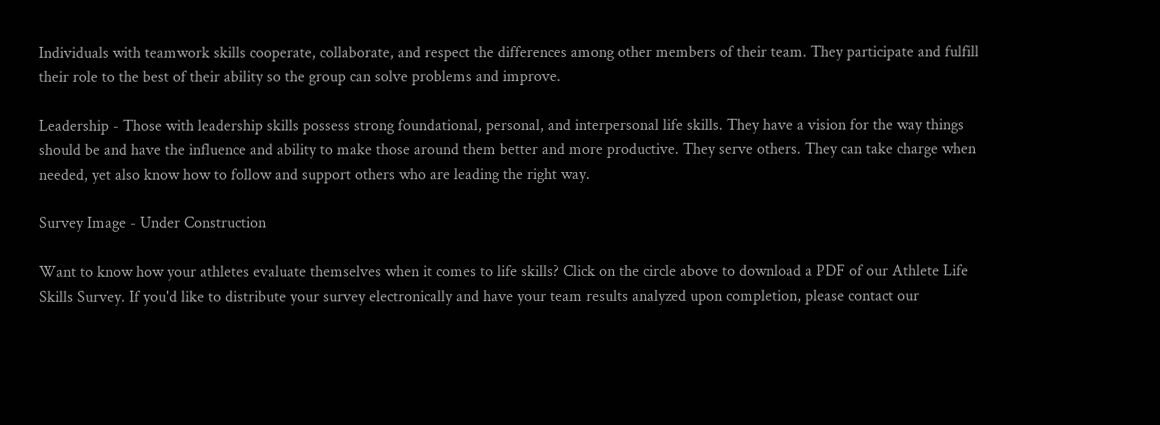Individuals with teamwork skills cooperate, collaborate, and respect the differences among other members of their team. They participate and fulfill their role to the best of their ability so the group can solve problems and improve.

Leadership - Those with leadership skills possess strong foundational, personal, and interpersonal life skills. They have a vision for the way things should be and have the influence and ability to make those around them better and more productive. They serve others. They can take charge when needed, yet also know how to follow and support others who are leading the right way.

Survey Image - Under Construction

Want to know how your athletes evaluate themselves when it comes to life skills? Click on the circle above to download a PDF of our Athlete Life Skills Survey. If you'd like to distribute your survey electronically and have your team results analyzed upon completion, please contact our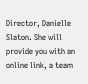Director, Danielle Slaton. She will provide you with an online link, a team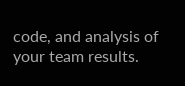code, and analysis of your team results.